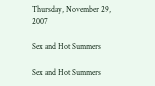Thursday, November 29, 2007

Sex and Hot Summers

Sex and Hot Summers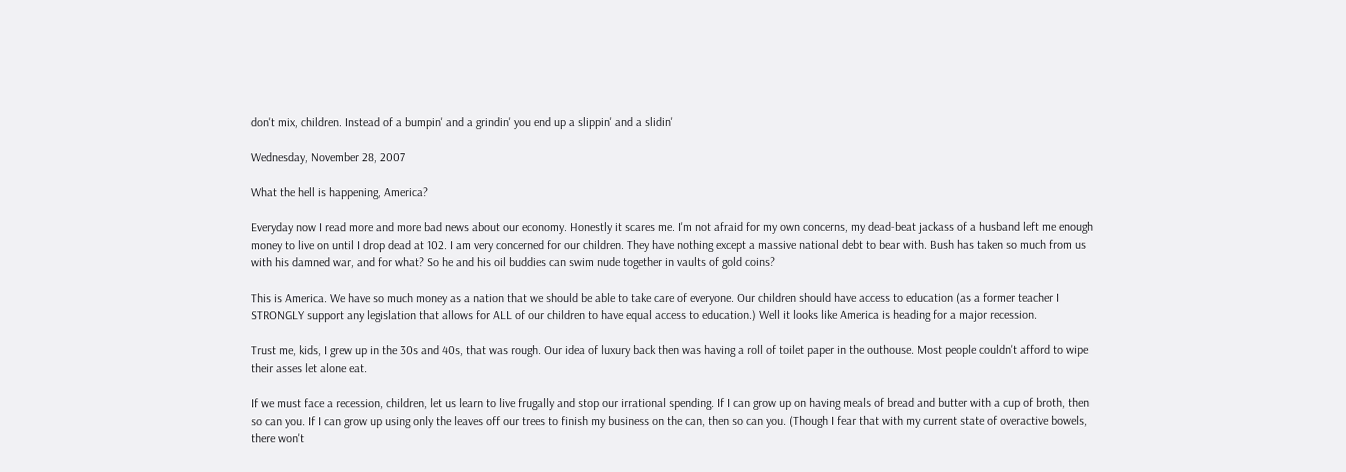don't mix, children. Instead of a bumpin' and a grindin' you end up a slippin' and a slidin'

Wednesday, November 28, 2007

What the hell is happening, America?

Everyday now I read more and more bad news about our economy. Honestly it scares me. I'm not afraid for my own concerns, my dead-beat jackass of a husband left me enough money to live on until I drop dead at 102. I am very concerned for our children. They have nothing except a massive national debt to bear with. Bush has taken so much from us with his damned war, and for what? So he and his oil buddies can swim nude together in vaults of gold coins?

This is America. We have so much money as a nation that we should be able to take care of everyone. Our children should have access to education (as a former teacher I STRONGLY support any legislation that allows for ALL of our children to have equal access to education.) Well it looks like America is heading for a major recession.

Trust me, kids, I grew up in the 30s and 40s, that was rough. Our idea of luxury back then was having a roll of toilet paper in the outhouse. Most people couldn't afford to wipe their asses let alone eat.

If we must face a recession, children, let us learn to live frugally and stop our irrational spending. If I can grow up on having meals of bread and butter with a cup of broth, then so can you. If I can grow up using only the leaves off our trees to finish my business on the can, then so can you. (Though I fear that with my current state of overactive bowels, there won't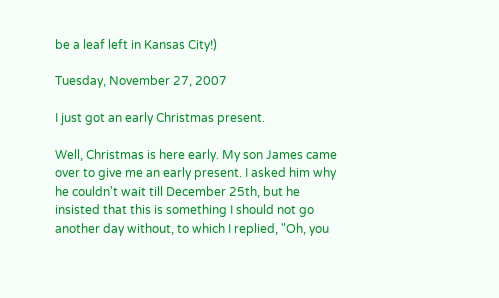be a leaf left in Kansas City!)

Tuesday, November 27, 2007

I just got an early Christmas present.

Well, Christmas is here early. My son James came over to give me an early present. I asked him why he couldn't wait till December 25th, but he insisted that this is something I should not go another day without, to which I replied, "Oh, you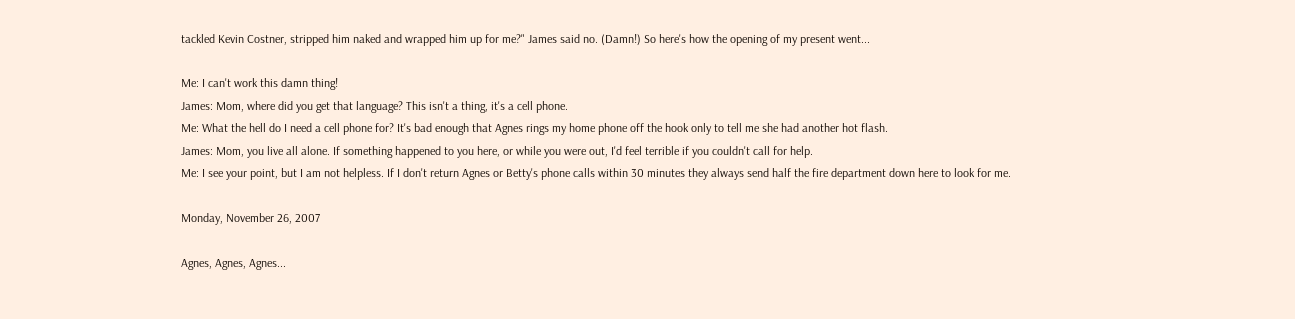tackled Kevin Costner, stripped him naked and wrapped him up for me?" James said no. (Damn!) So here's how the opening of my present went...

Me: I can't work this damn thing!
James: Mom, where did you get that language? This isn't a thing, it's a cell phone.
Me: What the hell do I need a cell phone for? It's bad enough that Agnes rings my home phone off the hook only to tell me she had another hot flash.
James: Mom, you live all alone. If something happened to you here, or while you were out, I'd feel terrible if you couldn't call for help.
Me: I see your point, but I am not helpless. If I don't return Agnes or Betty's phone calls within 30 minutes they always send half the fire department down here to look for me.

Monday, November 26, 2007

Agnes, Agnes, Agnes...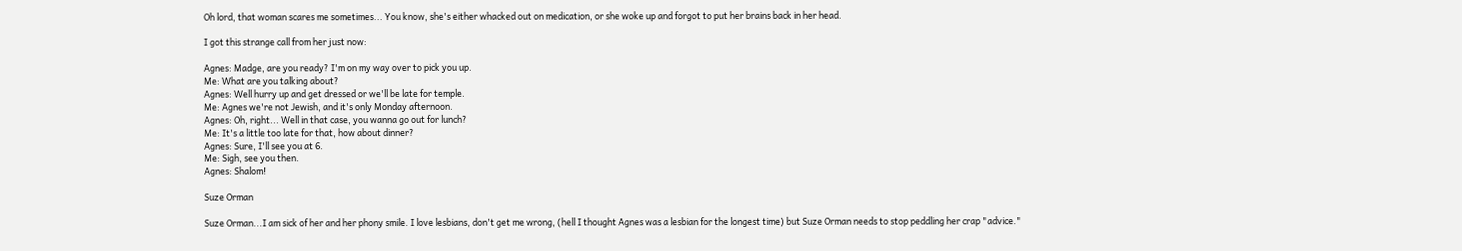Oh lord, that woman scares me sometimes... You know, she's either whacked out on medication, or she woke up and forgot to put her brains back in her head.

I got this strange call from her just now:

Agnes: Madge, are you ready? I'm on my way over to pick you up.
Me: What are you talking about?
Agnes: Well hurry up and get dressed or we'll be late for temple.
Me: Agnes we're not Jewish, and it's only Monday afternoon.
Agnes: Oh, right... Well in that case, you wanna go out for lunch?
Me: It's a little too late for that, how about dinner?
Agnes: Sure, I'll see you at 6.
Me: Sigh, see you then.
Agnes: Shalom!

Suze Orman

Suze Orman...I am sick of her and her phony smile. I love lesbians, don't get me wrong, (hell I thought Agnes was a lesbian for the longest time) but Suze Orman needs to stop peddling her crap "advice."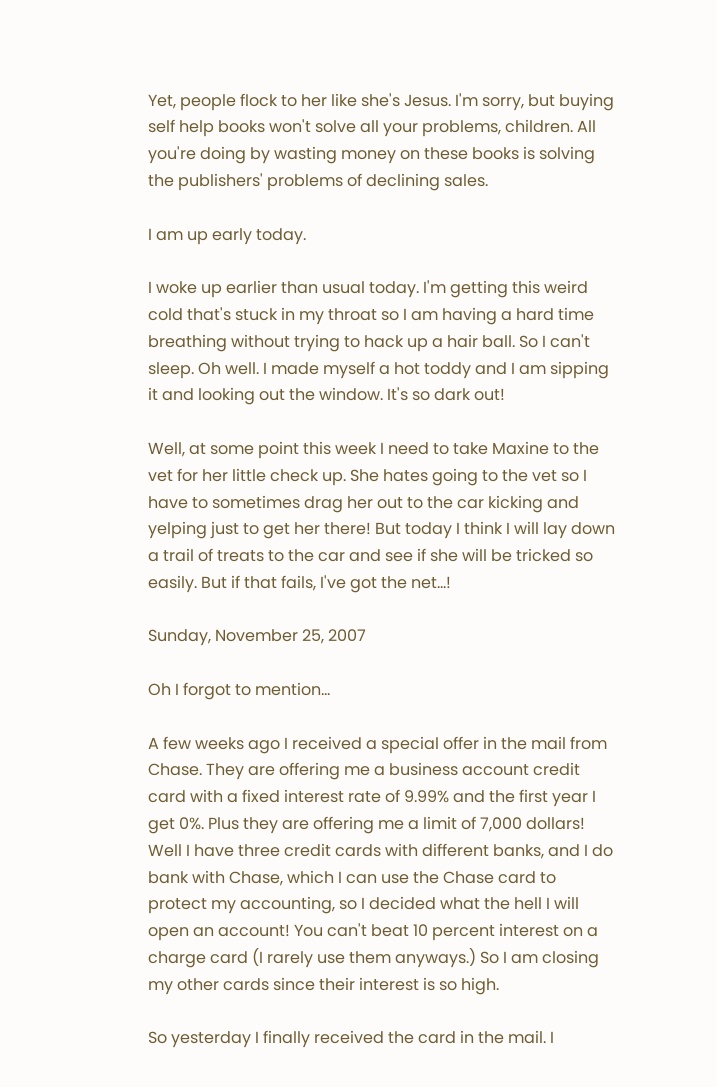Yet, people flock to her like she's Jesus. I'm sorry, but buying self help books won't solve all your problems, children. All you're doing by wasting money on these books is solving the publishers' problems of declining sales.

I am up early today.

I woke up earlier than usual today. I'm getting this weird cold that's stuck in my throat so I am having a hard time breathing without trying to hack up a hair ball. So I can't sleep. Oh well. I made myself a hot toddy and I am sipping it and looking out the window. It's so dark out!

Well, at some point this week I need to take Maxine to the vet for her little check up. She hates going to the vet so I have to sometimes drag her out to the car kicking and yelping just to get her there! But today I think I will lay down a trail of treats to the car and see if she will be tricked so easily. But if that fails, I've got the net...!

Sunday, November 25, 2007

Oh I forgot to mention...

A few weeks ago I received a special offer in the mail from Chase. They are offering me a business account credit card with a fixed interest rate of 9.99% and the first year I get 0%. Plus they are offering me a limit of 7,000 dollars! Well I have three credit cards with different banks, and I do bank with Chase, which I can use the Chase card to protect my accounting, so I decided what the hell I will open an account! You can't beat 10 percent interest on a charge card (I rarely use them anyways.) So I am closing my other cards since their interest is so high.

So yesterday I finally received the card in the mail. I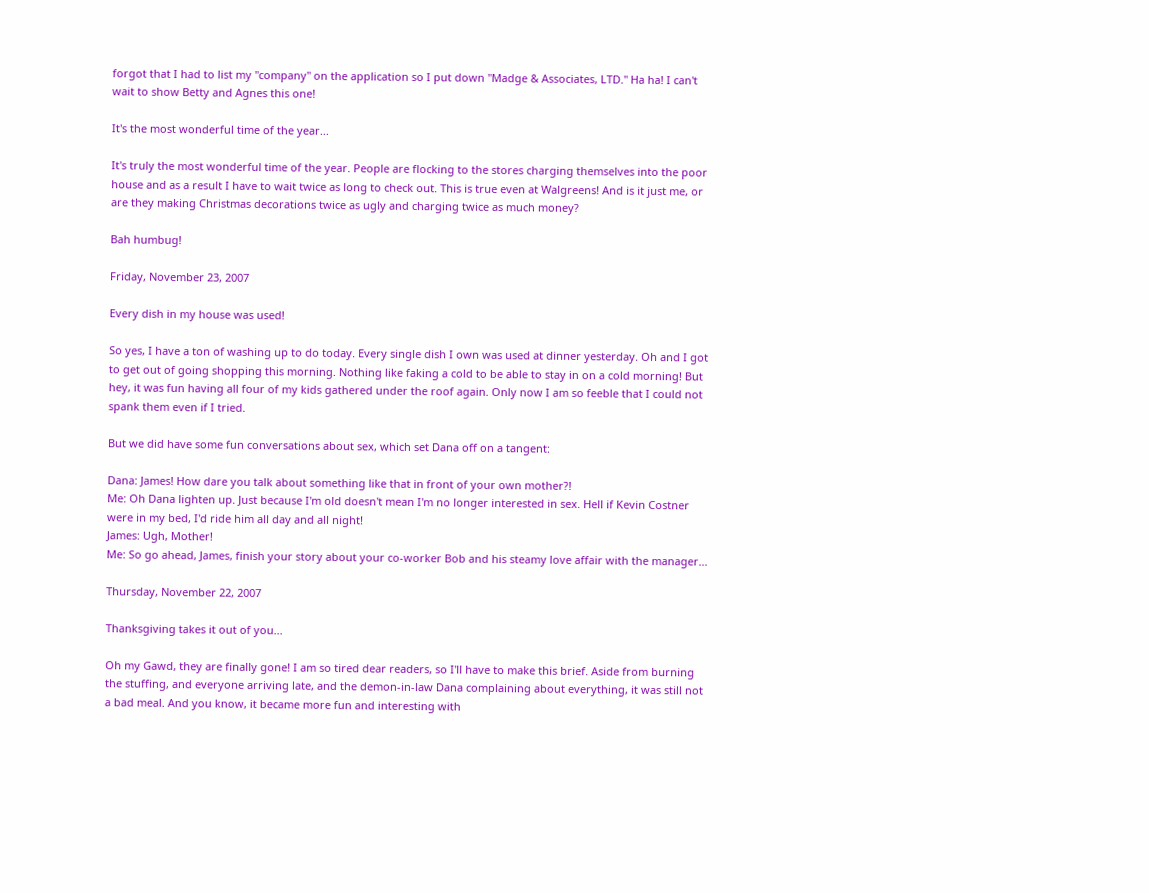forgot that I had to list my "company" on the application so I put down "Madge & Associates, LTD." Ha ha! I can't wait to show Betty and Agnes this one!

It's the most wonderful time of the year...

It's truly the most wonderful time of the year. People are flocking to the stores charging themselves into the poor house and as a result I have to wait twice as long to check out. This is true even at Walgreens! And is it just me, or are they making Christmas decorations twice as ugly and charging twice as much money?

Bah humbug!

Friday, November 23, 2007

Every dish in my house was used!

So yes, I have a ton of washing up to do today. Every single dish I own was used at dinner yesterday. Oh and I got to get out of going shopping this morning. Nothing like faking a cold to be able to stay in on a cold morning! But hey, it was fun having all four of my kids gathered under the roof again. Only now I am so feeble that I could not spank them even if I tried.

But we did have some fun conversations about sex, which set Dana off on a tangent:

Dana: James! How dare you talk about something like that in front of your own mother?!
Me: Oh Dana lighten up. Just because I'm old doesn't mean I'm no longer interested in sex. Hell if Kevin Costner were in my bed, I'd ride him all day and all night!
James: Ugh, Mother!
Me: So go ahead, James, finish your story about your co-worker Bob and his steamy love affair with the manager...

Thursday, November 22, 2007

Thanksgiving takes it out of you...

Oh my Gawd, they are finally gone! I am so tired dear readers, so I'll have to make this brief. Aside from burning the stuffing, and everyone arriving late, and the demon-in-law Dana complaining about everything, it was still not a bad meal. And you know, it became more fun and interesting with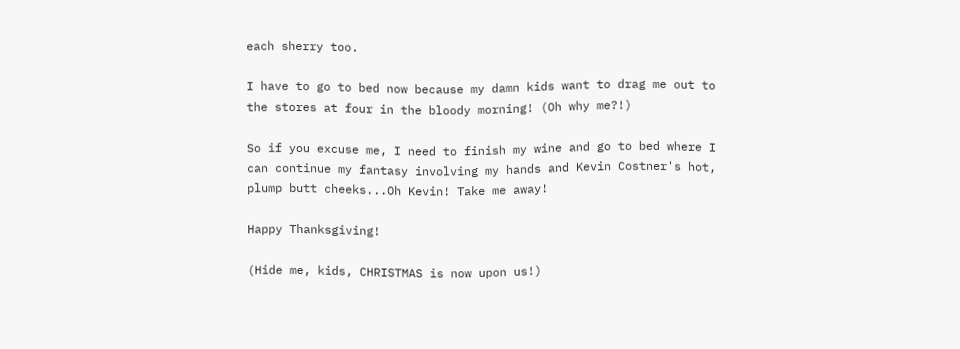each sherry too.

I have to go to bed now because my damn kids want to drag me out to the stores at four in the bloody morning! (Oh why me?!)

So if you excuse me, I need to finish my wine and go to bed where I can continue my fantasy involving my hands and Kevin Costner's hot, plump butt cheeks...Oh Kevin! Take me away!

Happy Thanksgiving!

(Hide me, kids, CHRISTMAS is now upon us!)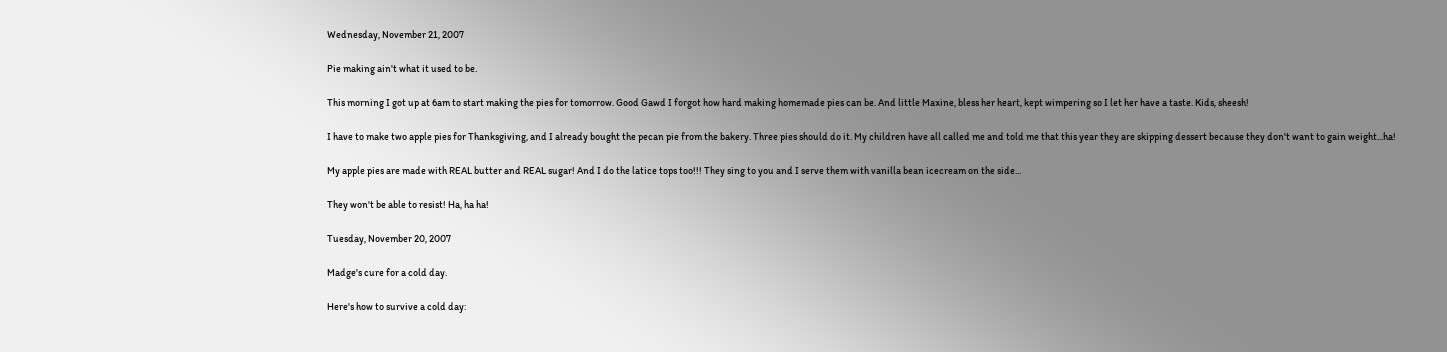Wednesday, November 21, 2007

Pie making ain't what it used to be.

This morning I got up at 6am to start making the pies for tomorrow. Good Gawd I forgot how hard making homemade pies can be. And little Maxine, bless her heart, kept wimpering so I let her have a taste. Kids, sheesh!

I have to make two apple pies for Thanksgiving, and I already bought the pecan pie from the bakery. Three pies should do it. My children have all called me and told me that this year they are skipping dessert because they don't want to gain weight...ha!

My apple pies are made with REAL butter and REAL sugar! And I do the latice tops too!!! They sing to you and I serve them with vanilla bean icecream on the side...

They won't be able to resist! Ha, ha ha!

Tuesday, November 20, 2007

Madge's cure for a cold day.

Here's how to survive a cold day: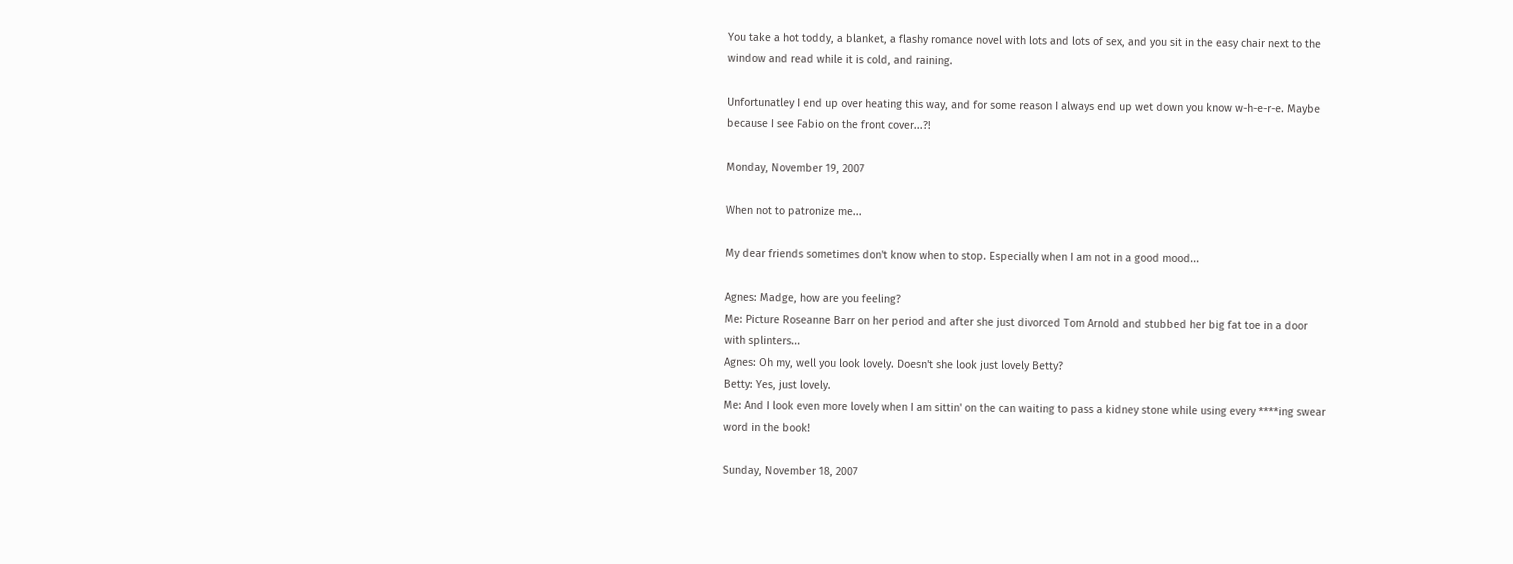You take a hot toddy, a blanket, a flashy romance novel with lots and lots of sex, and you sit in the easy chair next to the window and read while it is cold, and raining.

Unfortunatley I end up over heating this way, and for some reason I always end up wet down you know w-h-e-r-e. Maybe because I see Fabio on the front cover...?!

Monday, November 19, 2007

When not to patronize me...

My dear friends sometimes don't know when to stop. Especially when I am not in a good mood...

Agnes: Madge, how are you feeling?
Me: Picture Roseanne Barr on her period and after she just divorced Tom Arnold and stubbed her big fat toe in a door with splinters...
Agnes: Oh my, well you look lovely. Doesn't she look just lovely Betty?
Betty: Yes, just lovely.
Me: And I look even more lovely when I am sittin' on the can waiting to pass a kidney stone while using every ****ing swear word in the book!

Sunday, November 18, 2007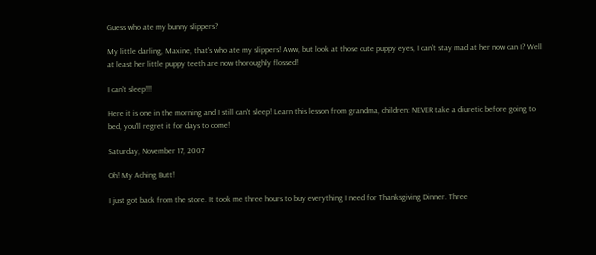Guess who ate my bunny slippers?

My little darling, Maxine, that's who ate my slippers! Aww, but look at those cute puppy eyes, I can't stay mad at her now can I? Well at least her little puppy teeth are now thoroughly flossed!

I can't sleep!!!

Here it is one in the morning and I still can't sleep! Learn this lesson from grandma, children: NEVER take a diuretic before going to bed, you'll regret it for days to come!

Saturday, November 17, 2007

Oh! My Aching Butt!

I just got back from the store. It took me three hours to buy everything I need for Thanksgiving Dinner. Three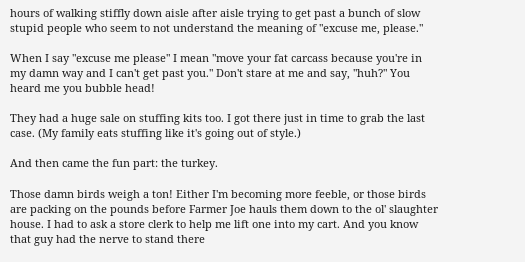hours of walking stiffly down aisle after aisle trying to get past a bunch of slow stupid people who seem to not understand the meaning of "excuse me, please."

When I say "excuse me please" I mean "move your fat carcass because you're in my damn way and I can't get past you." Don't stare at me and say, "huh?" You heard me you bubble head!

They had a huge sale on stuffing kits too. I got there just in time to grab the last case. (My family eats stuffing like it's going out of style.)

And then came the fun part: the turkey.

Those damn birds weigh a ton! Either I'm becoming more feeble, or those birds are packing on the pounds before Farmer Joe hauls them down to the ol' slaughter house. I had to ask a store clerk to help me lift one into my cart. And you know that guy had the nerve to stand there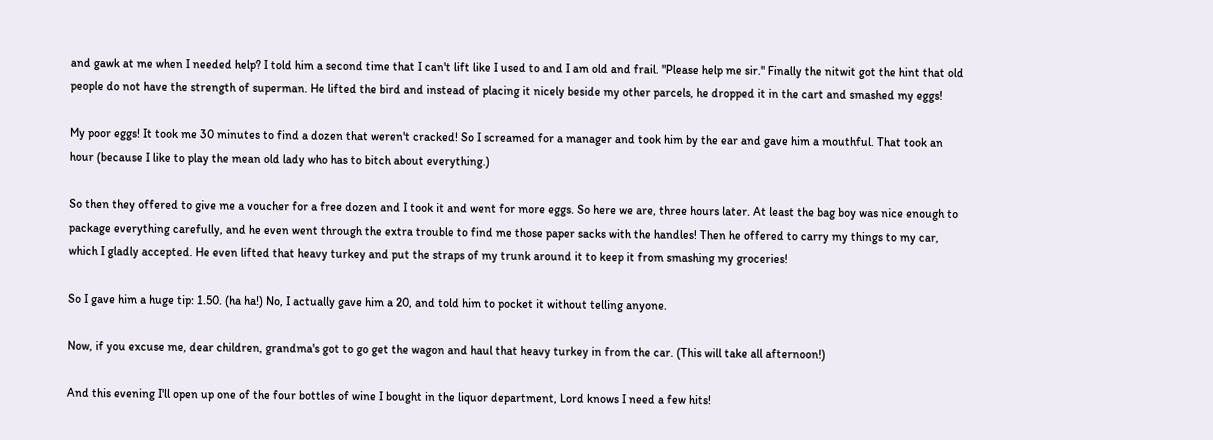and gawk at me when I needed help? I told him a second time that I can't lift like I used to and I am old and frail. "Please help me sir." Finally the nitwit got the hint that old people do not have the strength of superman. He lifted the bird and instead of placing it nicely beside my other parcels, he dropped it in the cart and smashed my eggs!

My poor eggs! It took me 30 minutes to find a dozen that weren't cracked! So I screamed for a manager and took him by the ear and gave him a mouthful. That took an hour (because I like to play the mean old lady who has to bitch about everything.)

So then they offered to give me a voucher for a free dozen and I took it and went for more eggs. So here we are, three hours later. At least the bag boy was nice enough to package everything carefully, and he even went through the extra trouble to find me those paper sacks with the handles! Then he offered to carry my things to my car, which I gladly accepted. He even lifted that heavy turkey and put the straps of my trunk around it to keep it from smashing my groceries!

So I gave him a huge tip: 1.50. (ha ha!) No, I actually gave him a 20, and told him to pocket it without telling anyone.

Now, if you excuse me, dear children, grandma's got to go get the wagon and haul that heavy turkey in from the car. (This will take all afternoon!)

And this evening I'll open up one of the four bottles of wine I bought in the liquor department, Lord knows I need a few hits!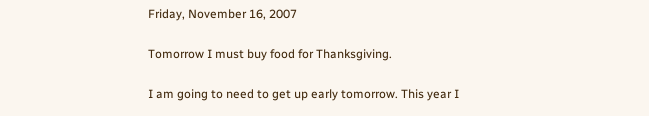Friday, November 16, 2007

Tomorrow I must buy food for Thanksgiving.

I am going to need to get up early tomorrow. This year I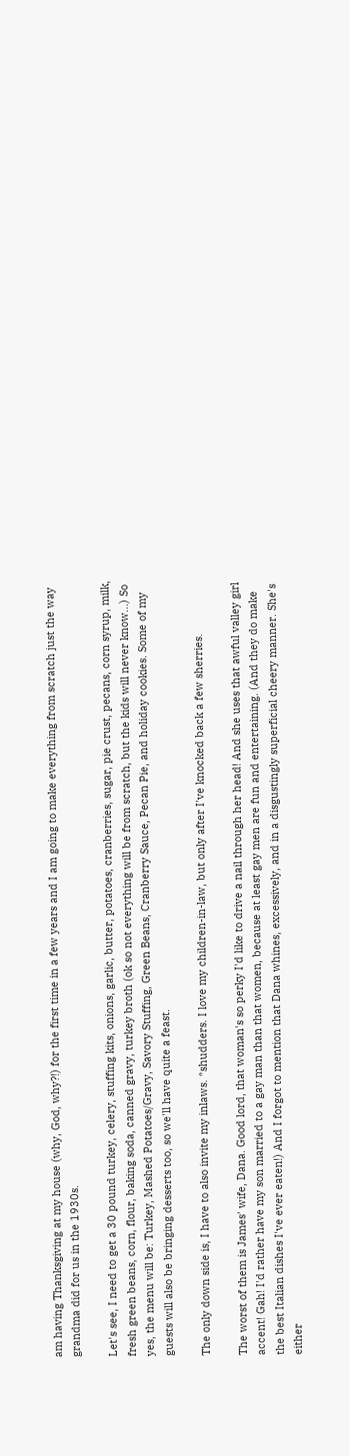am having Thanksgiving at my house (why, God, why?!) for the first time in a few years and I am going to make everything from scratch just the way grandma did for us in the 1930s.

Let's see, I need to get a 30 pound turkey, celery, stuffing kits, onions, garlic, butter, potatoes, cranberries, sugar, pie crust, pecans, corn syrup, milk, fresh green beans, corn, flour, baking soda, canned gravy, turkey broth (ok so not everything will be from scratch, but the kids will never know...) So yes, the menu will be: Turkey, Mashed Potatoes/Gravy, Savory Stuffing, Green Beans, Cranberry Sauce, Pecan Pie, and holiday cookies. Some of my guests will also be bringing desserts too, so we'll have quite a feast.

The only down side is, I have to also invite my inlaws. *shudders. I love my children-in-law, but only after I've knocked back a few sherries.

The worst of them is James' wife, Dana. Good lord, that woman's so perky I'd like to drive a nail through her head! And she uses that awful valley girl accent! Gah! I'd rather have my son married to a gay man than that women, because at least gay men are fun and entertaining. (And they do make the best Italian dishes I've ever eaten!) And I forgot to mention that Dana whines, excessively, and in a disgustingly superficial cheery manner. She's either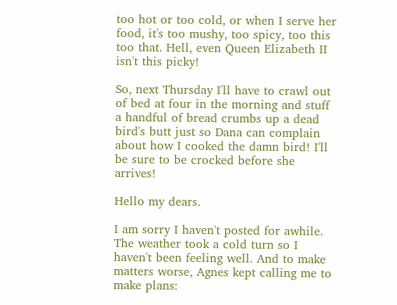too hot or too cold, or when I serve her food, it's too mushy, too spicy, too this too that. Hell, even Queen Elizabeth II isn't this picky!

So, next Thursday I'll have to crawl out of bed at four in the morning and stuff a handful of bread crumbs up a dead bird's butt just so Dana can complain about how I cooked the damn bird! I'll be sure to be crocked before she arrives!

Hello my dears.

I am sorry I haven't posted for awhile. The weather took a cold turn so I haven't been feeling well. And to make matters worse, Agnes kept calling me to make plans: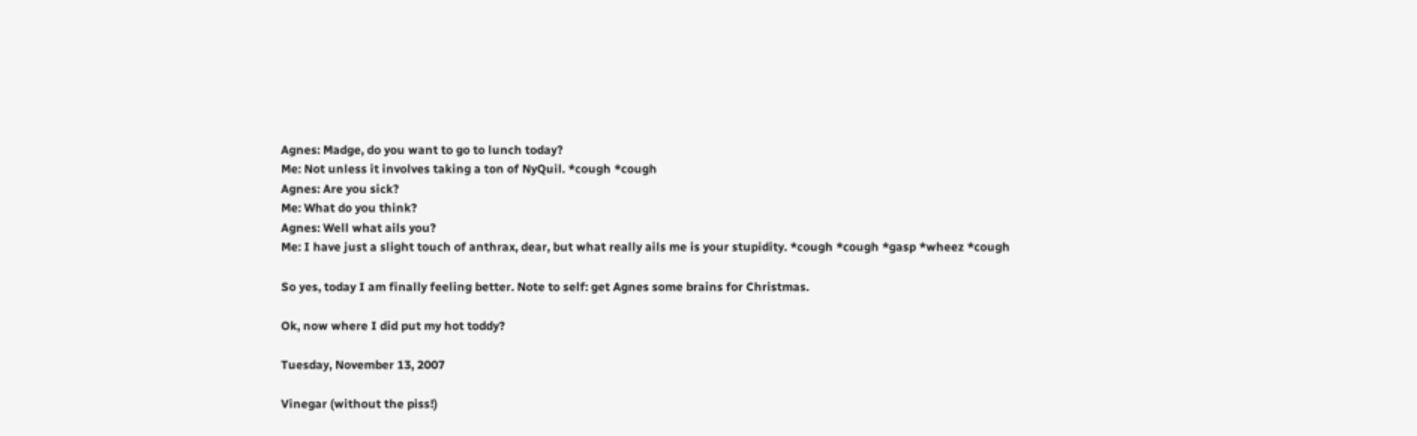Agnes: Madge, do you want to go to lunch today?
Me: Not unless it involves taking a ton of NyQuil. *cough *cough
Agnes: Are you sick?
Me: What do you think?
Agnes: Well what ails you?
Me: I have just a slight touch of anthrax, dear, but what really ails me is your stupidity. *cough *cough *gasp *wheez *cough

So yes, today I am finally feeling better. Note to self: get Agnes some brains for Christmas.

Ok, now where I did put my hot toddy?

Tuesday, November 13, 2007

Vinegar (without the piss!)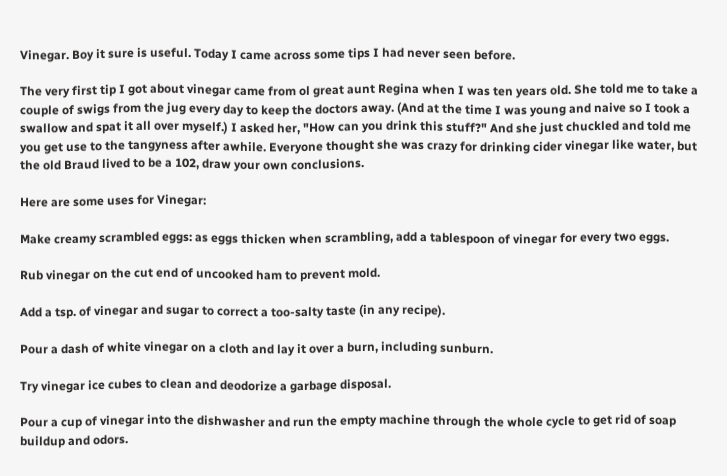Vinegar. Boy it sure is useful. Today I came across some tips I had never seen before.

The very first tip I got about vinegar came from ol great aunt Regina when I was ten years old. She told me to take a couple of swigs from the jug every day to keep the doctors away. (And at the time I was young and naive so I took a swallow and spat it all over myself.) I asked her, "How can you drink this stuff?" And she just chuckled and told me you get use to the tangyness after awhile. Everyone thought she was crazy for drinking cider vinegar like water, but the old Braud lived to be a 102, draw your own conclusions.

Here are some uses for Vinegar:

Make creamy scrambled eggs: as eggs thicken when scrambling, add a tablespoon of vinegar for every two eggs.

Rub vinegar on the cut end of uncooked ham to prevent mold.

Add a tsp. of vinegar and sugar to correct a too-salty taste (in any recipe).

Pour a dash of white vinegar on a cloth and lay it over a burn, including sunburn.

Try vinegar ice cubes to clean and deodorize a garbage disposal.

Pour a cup of vinegar into the dishwasher and run the empty machine through the whole cycle to get rid of soap buildup and odors.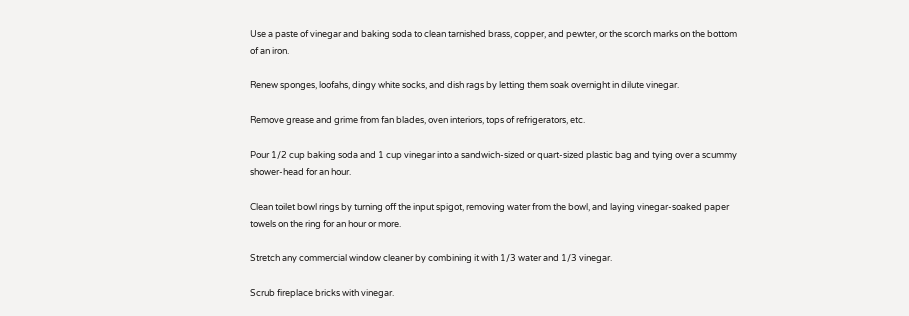Use a paste of vinegar and baking soda to clean tarnished brass, copper, and pewter, or the scorch marks on the bottom of an iron.

Renew sponges, loofahs, dingy white socks, and dish rags by letting them soak overnight in dilute vinegar.

Remove grease and grime from fan blades, oven interiors, tops of refrigerators, etc.

Pour 1/2 cup baking soda and 1 cup vinegar into a sandwich-sized or quart-sized plastic bag and tying over a scummy shower-head for an hour.

Clean toilet bowl rings by turning off the input spigot, removing water from the bowl, and laying vinegar-soaked paper towels on the ring for an hour or more.

Stretch any commercial window cleaner by combining it with 1/3 water and 1/3 vinegar.

Scrub fireplace bricks with vinegar.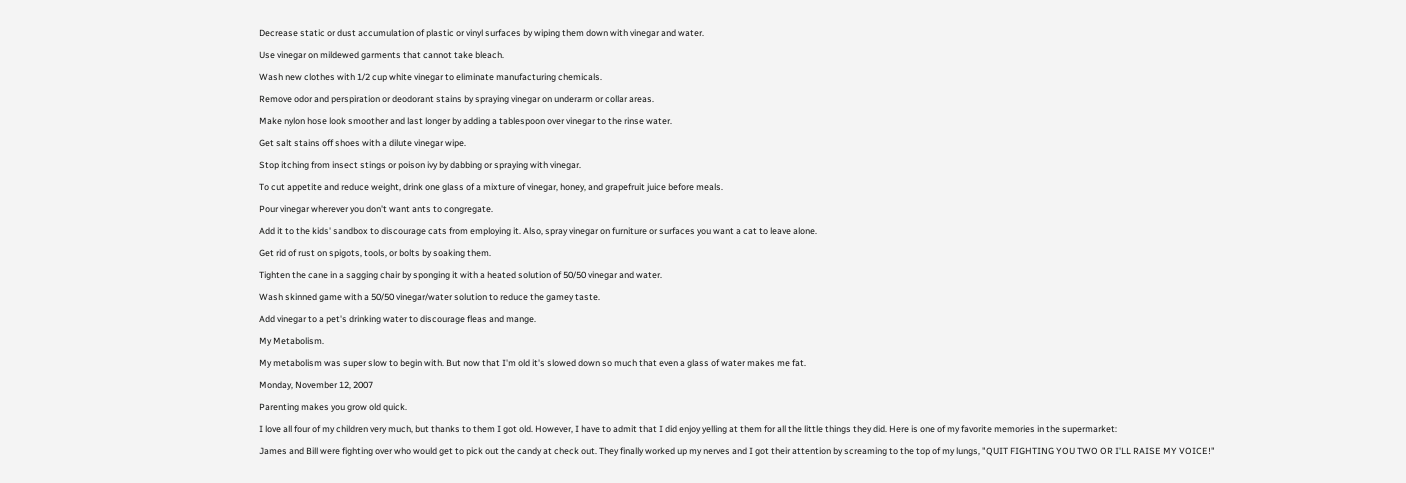Decrease static or dust accumulation of plastic or vinyl surfaces by wiping them down with vinegar and water.

Use vinegar on mildewed garments that cannot take bleach.

Wash new clothes with 1/2 cup white vinegar to eliminate manufacturing chemicals.

Remove odor and perspiration or deodorant stains by spraying vinegar on underarm or collar areas.

Make nylon hose look smoother and last longer by adding a tablespoon over vinegar to the rinse water.

Get salt stains off shoes with a dilute vinegar wipe.

Stop itching from insect stings or poison ivy by dabbing or spraying with vinegar.

To cut appetite and reduce weight, drink one glass of a mixture of vinegar, honey, and grapefruit juice before meals.

Pour vinegar wherever you don't want ants to congregate.

Add it to the kids' sandbox to discourage cats from employing it. Also, spray vinegar on furniture or surfaces you want a cat to leave alone.

Get rid of rust on spigots, tools, or bolts by soaking them.

Tighten the cane in a sagging chair by sponging it with a heated solution of 50/50 vinegar and water.

Wash skinned game with a 50/50 vinegar/water solution to reduce the gamey taste.

Add vinegar to a pet's drinking water to discourage fleas and mange.

My Metabolism.

My metabolism was super slow to begin with. But now that I'm old it's slowed down so much that even a glass of water makes me fat.

Monday, November 12, 2007

Parenting makes you grow old quick.

I love all four of my children very much, but thanks to them I got old. However, I have to admit that I did enjoy yelling at them for all the little things they did. Here is one of my favorite memories in the supermarket:

James and Bill were fighting over who would get to pick out the candy at check out. They finally worked up my nerves and I got their attention by screaming to the top of my lungs, "QUIT FIGHTING YOU TWO OR I'LL RAISE MY VOICE!"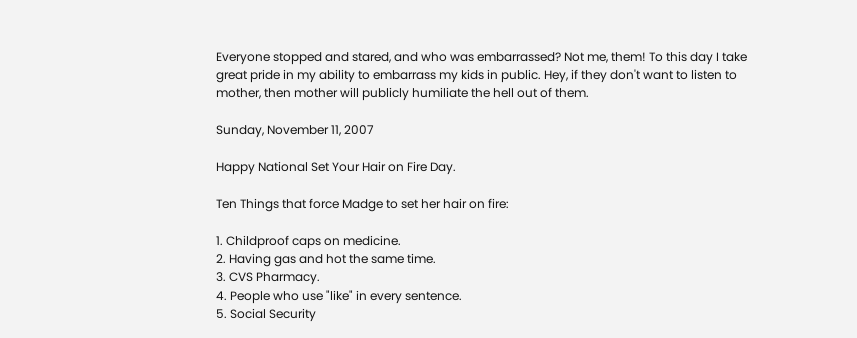Everyone stopped and stared, and who was embarrassed? Not me, them! To this day I take great pride in my ability to embarrass my kids in public. Hey, if they don't want to listen to mother, then mother will publicly humiliate the hell out of them.

Sunday, November 11, 2007

Happy National Set Your Hair on Fire Day.

Ten Things that force Madge to set her hair on fire:

1. Childproof caps on medicine.
2. Having gas and hot the same time.
3. CVS Pharmacy.
4. People who use "like" in every sentence.
5. Social Security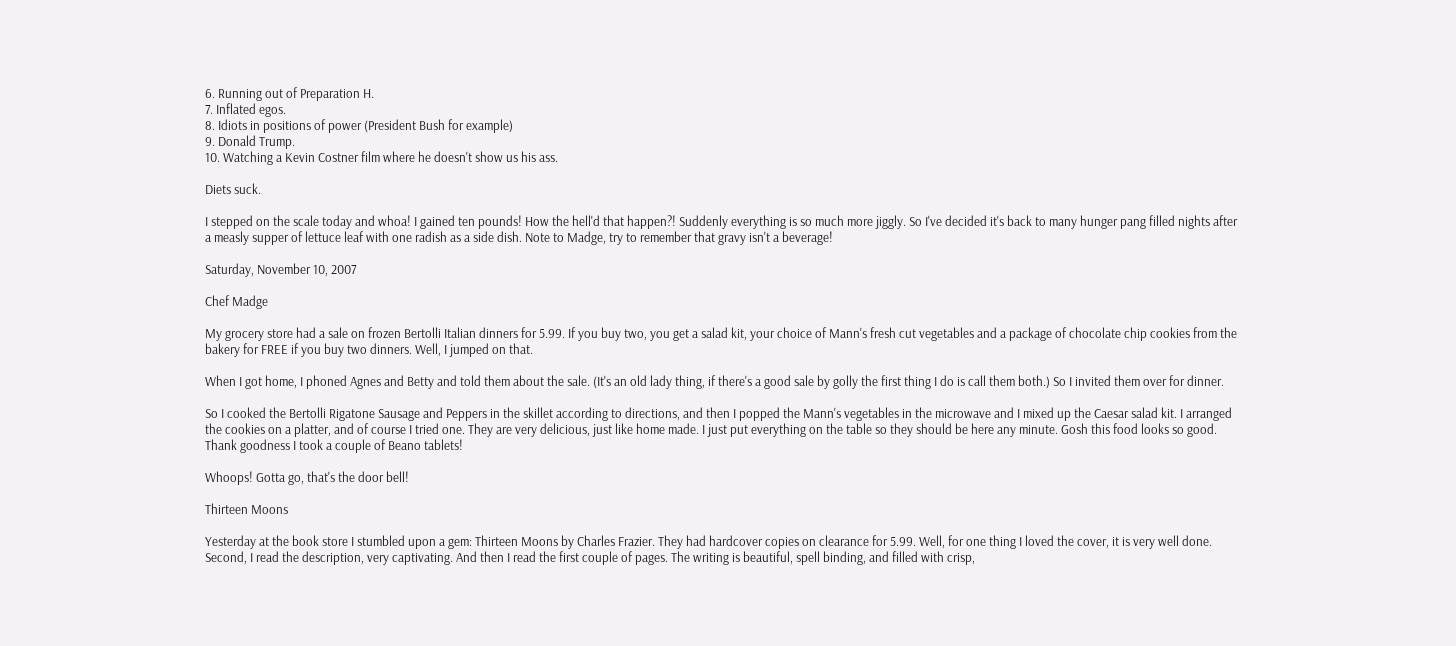6. Running out of Preparation H.
7. Inflated egos.
8. Idiots in positions of power (President Bush for example)
9. Donald Trump.
10. Watching a Kevin Costner film where he doesn't show us his ass.

Diets suck.

I stepped on the scale today and whoa! I gained ten pounds! How the hell'd that happen?! Suddenly everything is so much more jiggly. So I've decided it's back to many hunger pang filled nights after a measly supper of lettuce leaf with one radish as a side dish. Note to Madge, try to remember that gravy isn't a beverage!

Saturday, November 10, 2007

Chef Madge

My grocery store had a sale on frozen Bertolli Italian dinners for 5.99. If you buy two, you get a salad kit, your choice of Mann's fresh cut vegetables and a package of chocolate chip cookies from the bakery for FREE if you buy two dinners. Well, I jumped on that.

When I got home, I phoned Agnes and Betty and told them about the sale. (It's an old lady thing, if there's a good sale by golly the first thing I do is call them both.) So I invited them over for dinner.

So I cooked the Bertolli Rigatone Sausage and Peppers in the skillet according to directions, and then I popped the Mann's vegetables in the microwave and I mixed up the Caesar salad kit. I arranged the cookies on a platter, and of course I tried one. They are very delicious, just like home made. I just put everything on the table so they should be here any minute. Gosh this food looks so good. Thank goodness I took a couple of Beano tablets!

Whoops! Gotta go, that's the door bell!

Thirteen Moons

Yesterday at the book store I stumbled upon a gem: Thirteen Moons by Charles Frazier. They had hardcover copies on clearance for 5.99. Well, for one thing I loved the cover, it is very well done. Second, I read the description, very captivating. And then I read the first couple of pages. The writing is beautiful, spell binding, and filled with crisp,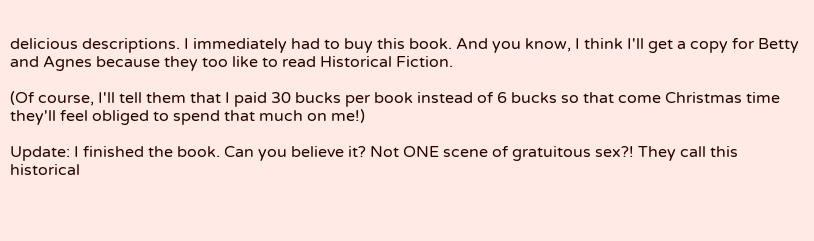delicious descriptions. I immediately had to buy this book. And you know, I think I'll get a copy for Betty and Agnes because they too like to read Historical Fiction.

(Of course, I'll tell them that I paid 30 bucks per book instead of 6 bucks so that come Christmas time they'll feel obliged to spend that much on me!)

Update: I finished the book. Can you believe it? Not ONE scene of gratuitous sex?! They call this historical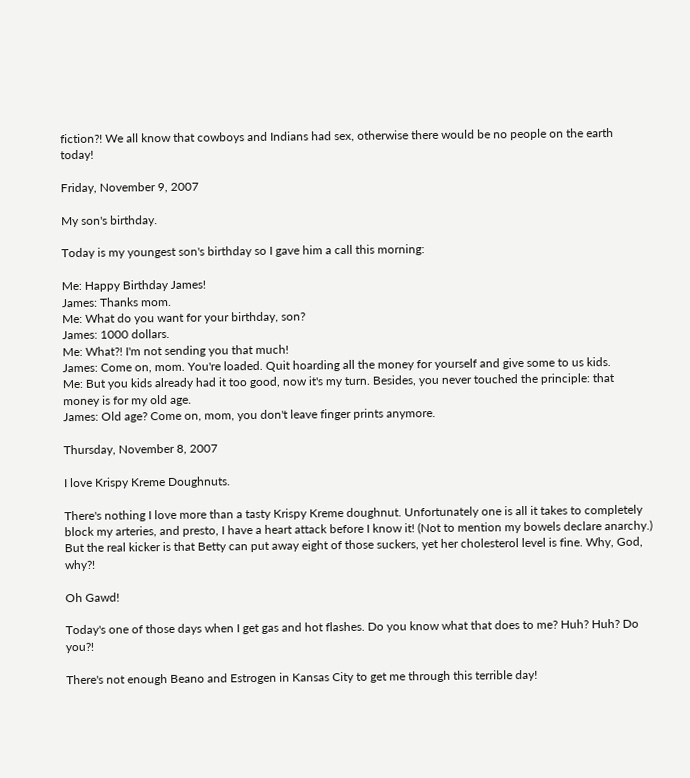fiction?! We all know that cowboys and Indians had sex, otherwise there would be no people on the earth today!

Friday, November 9, 2007

My son's birthday.

Today is my youngest son's birthday so I gave him a call this morning:

Me: Happy Birthday James!
James: Thanks mom.
Me: What do you want for your birthday, son?
James: 1000 dollars.
Me: What?! I'm not sending you that much!
James: Come on, mom. You're loaded. Quit hoarding all the money for yourself and give some to us kids.
Me: But you kids already had it too good, now it's my turn. Besides, you never touched the principle: that money is for my old age.
James: Old age? Come on, mom, you don't leave finger prints anymore.

Thursday, November 8, 2007

I love Krispy Kreme Doughnuts.

There's nothing I love more than a tasty Krispy Kreme doughnut. Unfortunately one is all it takes to completely block my arteries, and presto, I have a heart attack before I know it! (Not to mention my bowels declare anarchy.)
But the real kicker is that Betty can put away eight of those suckers, yet her cholesterol level is fine. Why, God, why?!

Oh Gawd!

Today's one of those days when I get gas and hot flashes. Do you know what that does to me? Huh? Huh? Do you?!

There's not enough Beano and Estrogen in Kansas City to get me through this terrible day!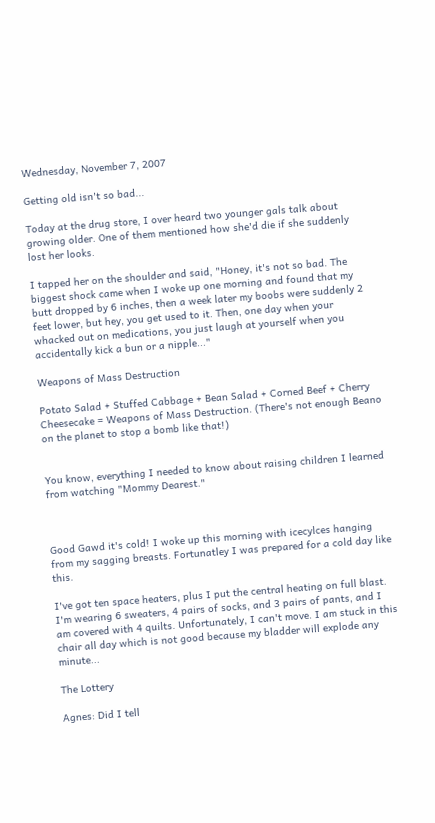Wednesday, November 7, 2007

Getting old isn't so bad...

Today at the drug store, I over heard two younger gals talk about growing older. One of them mentioned how she'd die if she suddenly lost her looks.

I tapped her on the shoulder and said, "Honey, it's not so bad. The biggest shock came when I woke up one morning and found that my butt dropped by 6 inches, then a week later my boobs were suddenly 2 feet lower, but hey, you get used to it. Then, one day when your whacked out on medications, you just laugh at yourself when you accidentally kick a bun or a nipple..."

Weapons of Mass Destruction

Potato Salad + Stuffed Cabbage + Bean Salad + Corned Beef + Cherry Cheesecake = Weapons of Mass Destruction. (There's not enough Beano on the planet to stop a bomb like that!)


You know, everything I needed to know about raising children I learned from watching "Mommy Dearest."



Good Gawd it's cold! I woke up this morning with icecylces hanging from my sagging breasts. Fortunatley I was prepared for a cold day like this.

I've got ten space heaters, plus I put the central heating on full blast. I'm wearing 6 sweaters, 4 pairs of socks, and 3 pairs of pants, and I am covered with 4 quilts. Unfortunately, I can't move. I am stuck in this chair all day which is not good because my bladder will explode any minute...

The Lottery

Agnes: Did I tell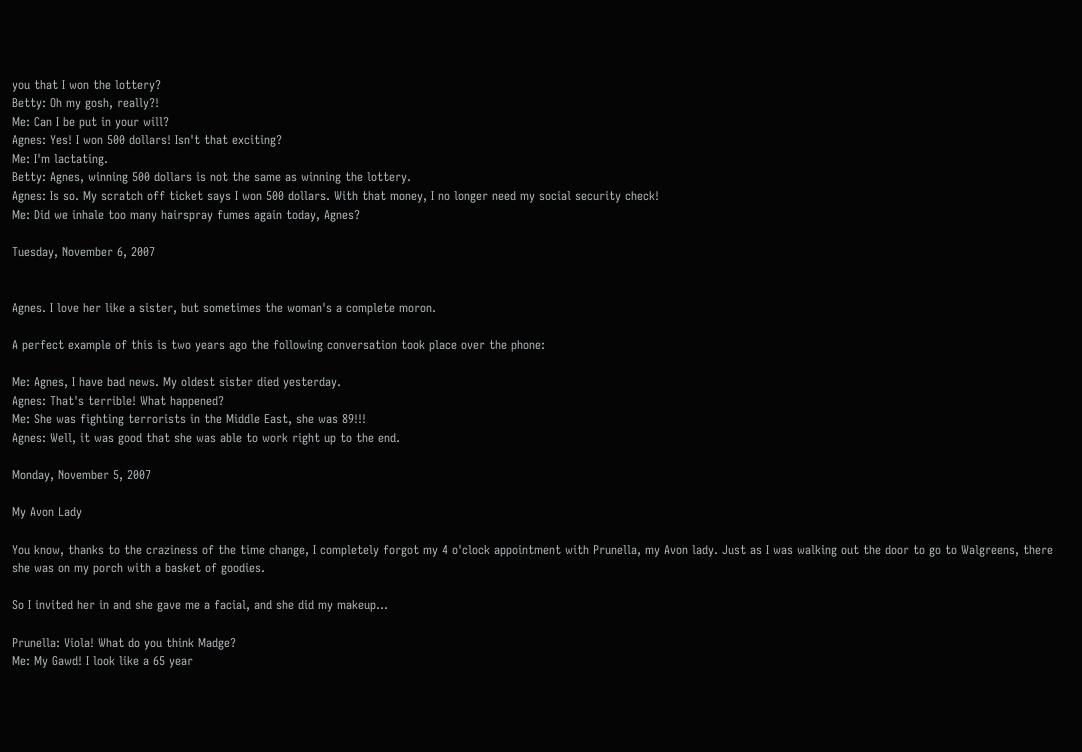you that I won the lottery?
Betty: Oh my gosh, really?!
Me: Can I be put in your will?
Agnes: Yes! I won 500 dollars! Isn't that exciting?
Me: I'm lactating.
Betty: Agnes, winning 500 dollars is not the same as winning the lottery.
Agnes: Is so. My scratch off ticket says I won 500 dollars. With that money, I no longer need my social security check!
Me: Did we inhale too many hairspray fumes again today, Agnes?

Tuesday, November 6, 2007


Agnes. I love her like a sister, but sometimes the woman's a complete moron.

A perfect example of this is two years ago the following conversation took place over the phone:

Me: Agnes, I have bad news. My oldest sister died yesterday.
Agnes: That's terrible! What happened?
Me: She was fighting terrorists in the Middle East, she was 89!!!
Agnes: Well, it was good that she was able to work right up to the end.

Monday, November 5, 2007

My Avon Lady

You know, thanks to the craziness of the time change, I completely forgot my 4 o'clock appointment with Prunella, my Avon lady. Just as I was walking out the door to go to Walgreens, there she was on my porch with a basket of goodies.

So I invited her in and she gave me a facial, and she did my makeup...

Prunella: Viola! What do you think Madge?
Me: My Gawd! I look like a 65 year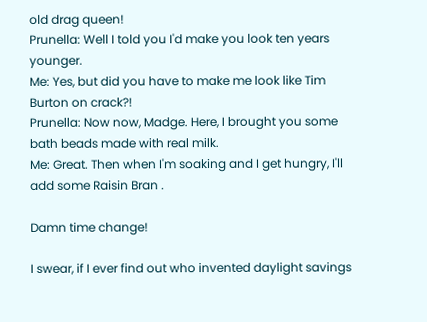old drag queen!
Prunella: Well I told you I'd make you look ten years younger.
Me: Yes, but did you have to make me look like Tim Burton on crack?!
Prunella: Now now, Madge. Here, I brought you some bath beads made with real milk.
Me: Great. Then when I'm soaking and I get hungry, I'll add some Raisin Bran .

Damn time change!

I swear, if I ever find out who invented daylight savings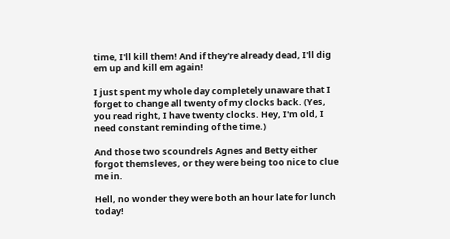time, I'll kill them! And if they're already dead, I'll dig em up and kill em again!

I just spent my whole day completely unaware that I forget to change all twenty of my clocks back. (Yes, you read right, I have twenty clocks. Hey, I'm old, I need constant reminding of the time.)

And those two scoundrels Agnes and Betty either forgot themsleves, or they were being too nice to clue me in.

Hell, no wonder they were both an hour late for lunch today!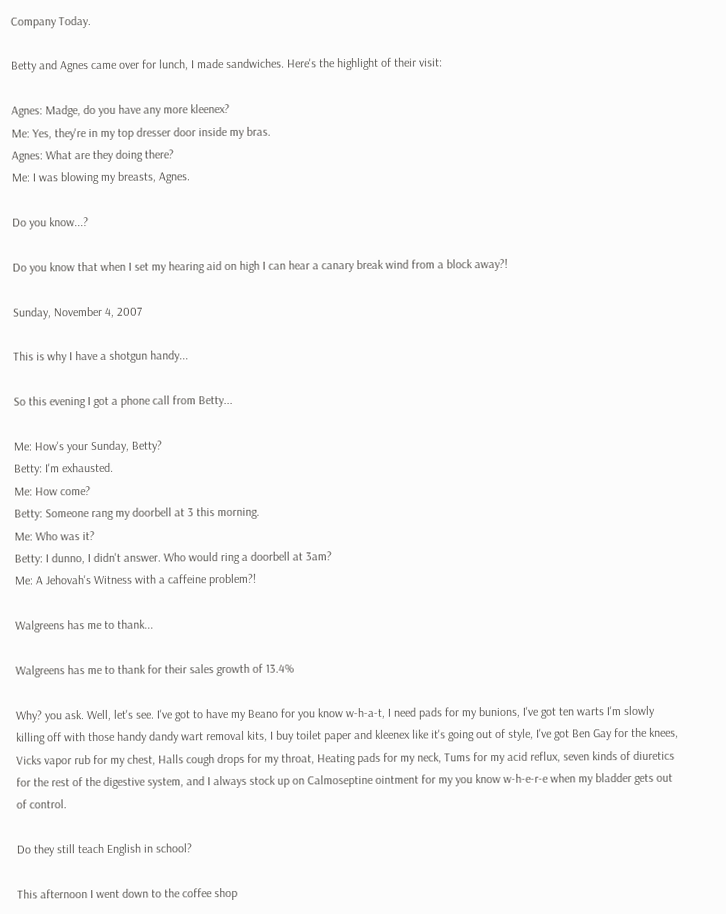Company Today.

Betty and Agnes came over for lunch, I made sandwiches. Here's the highlight of their visit:

Agnes: Madge, do you have any more kleenex?
Me: Yes, they're in my top dresser door inside my bras.
Agnes: What are they doing there?
Me: I was blowing my breasts, Agnes.

Do you know...?

Do you know that when I set my hearing aid on high I can hear a canary break wind from a block away?!

Sunday, November 4, 2007

This is why I have a shotgun handy...

So this evening I got a phone call from Betty...

Me: How's your Sunday, Betty?
Betty: I'm exhausted.
Me: How come?
Betty: Someone rang my doorbell at 3 this morning.
Me: Who was it?
Betty: I dunno, I didn't answer. Who would ring a doorbell at 3am?
Me: A Jehovah's Witness with a caffeine problem?!

Walgreens has me to thank...

Walgreens has me to thank for their sales growth of 13.4%

Why? you ask. Well, let's see. I've got to have my Beano for you know w-h-a-t, I need pads for my bunions, I've got ten warts I'm slowly killing off with those handy dandy wart removal kits, I buy toilet paper and kleenex like it's going out of style, I've got Ben Gay for the knees, Vicks vapor rub for my chest, Halls cough drops for my throat, Heating pads for my neck, Tums for my acid reflux, seven kinds of diuretics for the rest of the digestive system, and I always stock up on Calmoseptine ointment for my you know w-h-e-r-e when my bladder gets out of control.

Do they still teach English in school?

This afternoon I went down to the coffee shop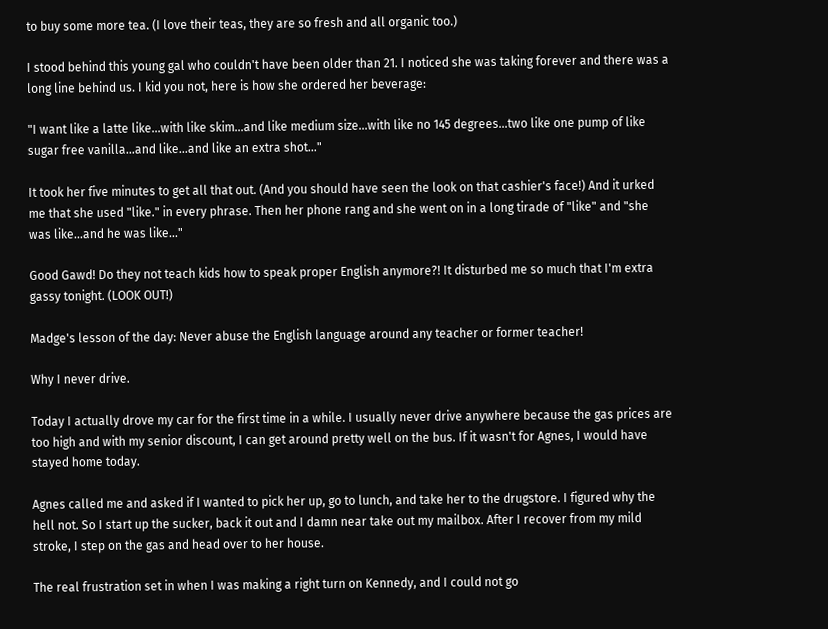to buy some more tea. (I love their teas, they are so fresh and all organic too.)

I stood behind this young gal who couldn't have been older than 21. I noticed she was taking forever and there was a long line behind us. I kid you not, here is how she ordered her beverage:

"I want like a latte like...with like skim...and like medium size...with like no 145 degrees...two like one pump of like sugar free vanilla...and like...and like an extra shot..."

It took her five minutes to get all that out. (And you should have seen the look on that cashier's face!) And it urked me that she used "like." in every phrase. Then her phone rang and she went on in a long tirade of "like" and "she was like...and he was like..."

Good Gawd! Do they not teach kids how to speak proper English anymore?! It disturbed me so much that I'm extra gassy tonight. (LOOK OUT!)

Madge's lesson of the day: Never abuse the English language around any teacher or former teacher!

Why I never drive.

Today I actually drove my car for the first time in a while. I usually never drive anywhere because the gas prices are too high and with my senior discount, I can get around pretty well on the bus. If it wasn't for Agnes, I would have stayed home today.

Agnes called me and asked if I wanted to pick her up, go to lunch, and take her to the drugstore. I figured why the hell not. So I start up the sucker, back it out and I damn near take out my mailbox. After I recover from my mild stroke, I step on the gas and head over to her house.

The real frustration set in when I was making a right turn on Kennedy, and I could not go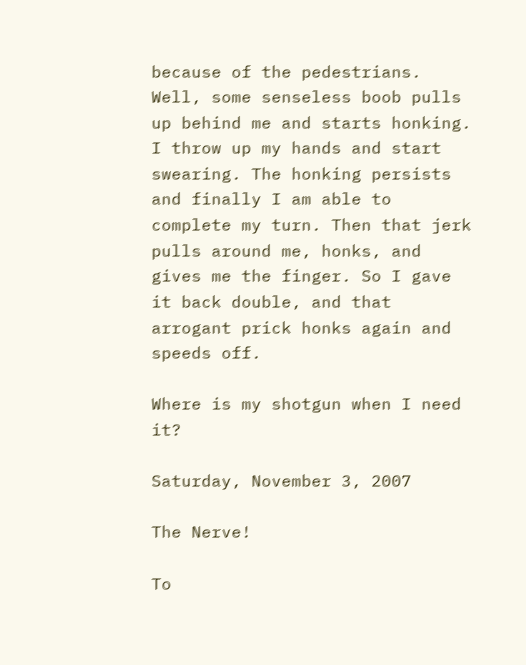because of the pedestrians. Well, some senseless boob pulls up behind me and starts honking. I throw up my hands and start swearing. The honking persists and finally I am able to complete my turn. Then that jerk pulls around me, honks, and gives me the finger. So I gave it back double, and that arrogant prick honks again and speeds off.

Where is my shotgun when I need it?

Saturday, November 3, 2007

The Nerve!

To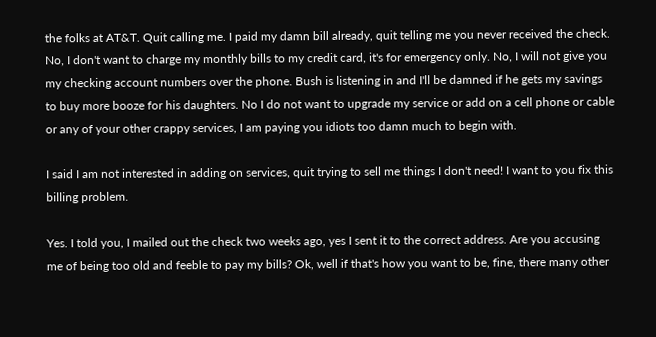the folks at AT&T. Quit calling me. I paid my damn bill already, quit telling me you never received the check. No, I don't want to charge my monthly bills to my credit card, it's for emergency only. No, I will not give you my checking account numbers over the phone. Bush is listening in and I'll be damned if he gets my savings to buy more booze for his daughters. No I do not want to upgrade my service or add on a cell phone or cable or any of your other crappy services, I am paying you idiots too damn much to begin with.

I said I am not interested in adding on services, quit trying to sell me things I don't need! I want to you fix this billing problem.

Yes. I told you, I mailed out the check two weeks ago, yes I sent it to the correct address. Are you accusing me of being too old and feeble to pay my bills? Ok, well if that's how you want to be, fine, there many other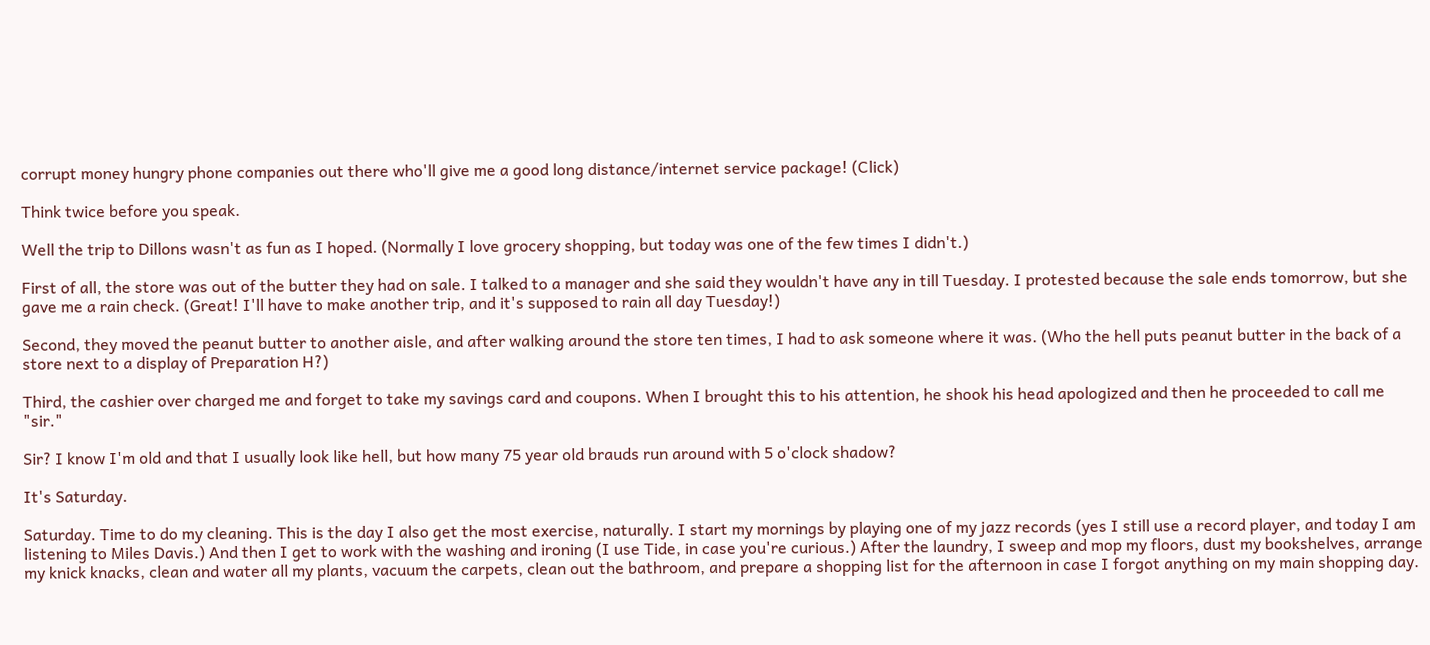corrupt money hungry phone companies out there who'll give me a good long distance/internet service package! (Click)

Think twice before you speak.

Well the trip to Dillons wasn't as fun as I hoped. (Normally I love grocery shopping, but today was one of the few times I didn't.)

First of all, the store was out of the butter they had on sale. I talked to a manager and she said they wouldn't have any in till Tuesday. I protested because the sale ends tomorrow, but she gave me a rain check. (Great! I'll have to make another trip, and it's supposed to rain all day Tuesday!)

Second, they moved the peanut butter to another aisle, and after walking around the store ten times, I had to ask someone where it was. (Who the hell puts peanut butter in the back of a store next to a display of Preparation H?)

Third, the cashier over charged me and forget to take my savings card and coupons. When I brought this to his attention, he shook his head apologized and then he proceeded to call me "sir."

Sir? I know I'm old and that I usually look like hell, but how many 75 year old brauds run around with 5 o'clock shadow?

It's Saturday.

Saturday. Time to do my cleaning. This is the day I also get the most exercise, naturally. I start my mornings by playing one of my jazz records (yes I still use a record player, and today I am listening to Miles Davis.) And then I get to work with the washing and ironing (I use Tide, in case you're curious.) After the laundry, I sweep and mop my floors, dust my bookshelves, arrange my knick knacks, clean and water all my plants, vacuum the carpets, clean out the bathroom, and prepare a shopping list for the afternoon in case I forgot anything on my main shopping day.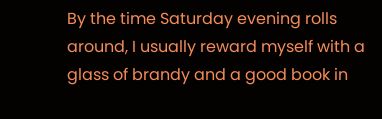By the time Saturday evening rolls around, I usually reward myself with a glass of brandy and a good book in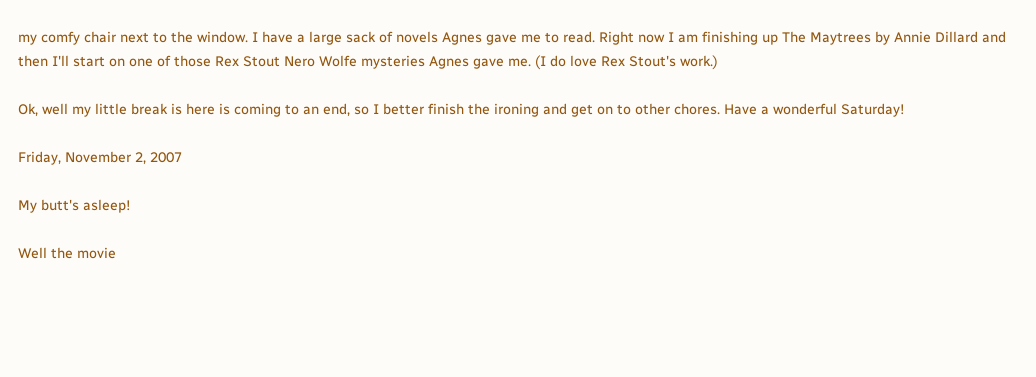my comfy chair next to the window. I have a large sack of novels Agnes gave me to read. Right now I am finishing up The Maytrees by Annie Dillard and then I'll start on one of those Rex Stout Nero Wolfe mysteries Agnes gave me. (I do love Rex Stout's work.)

Ok, well my little break is here is coming to an end, so I better finish the ironing and get on to other chores. Have a wonderful Saturday!

Friday, November 2, 2007

My butt's asleep!

Well the movie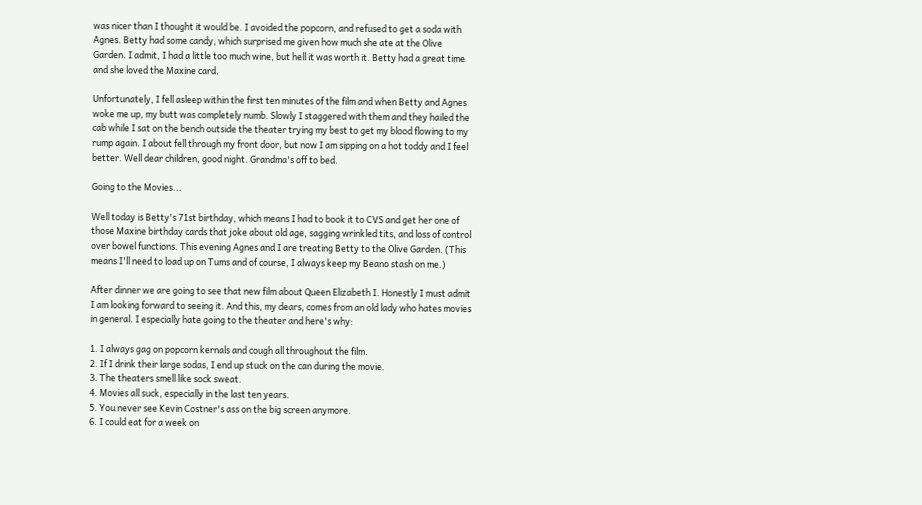was nicer than I thought it would be. I avoided the popcorn, and refused to get a soda with Agnes. Betty had some candy, which surprised me given how much she ate at the Olive Garden. I admit, I had a little too much wine, but hell it was worth it. Betty had a great time and she loved the Maxine card.

Unfortunately, I fell asleep within the first ten minutes of the film and when Betty and Agnes woke me up, my butt was completely numb. Slowly I staggered with them and they hailed the cab while I sat on the bench outside the theater trying my best to get my blood flowing to my rump again. I about fell through my front door, but now I am sipping on a hot toddy and I feel better. Well dear children, good night. Grandma's off to bed.

Going to the Movies...

Well today is Betty's 71st birthday, which means I had to book it to CVS and get her one of those Maxine birthday cards that joke about old age, sagging wrinkled tits, and loss of control over bowel functions. This evening Agnes and I are treating Betty to the Olive Garden. (This means I'll need to load up on Tums and of course, I always keep my Beano stash on me.)

After dinner we are going to see that new film about Queen Elizabeth I. Honestly I must admit I am looking forward to seeing it. And this, my dears, comes from an old lady who hates movies in general. I especially hate going to the theater and here's why:

1. I always gag on popcorn kernals and cough all throughout the film.
2. If I drink their large sodas, I end up stuck on the can during the movie.
3. The theaters smell like sock sweat.
4. Movies all suck, especially in the last ten years.
5. You never see Kevin Costner's ass on the big screen anymore.
6. I could eat for a week on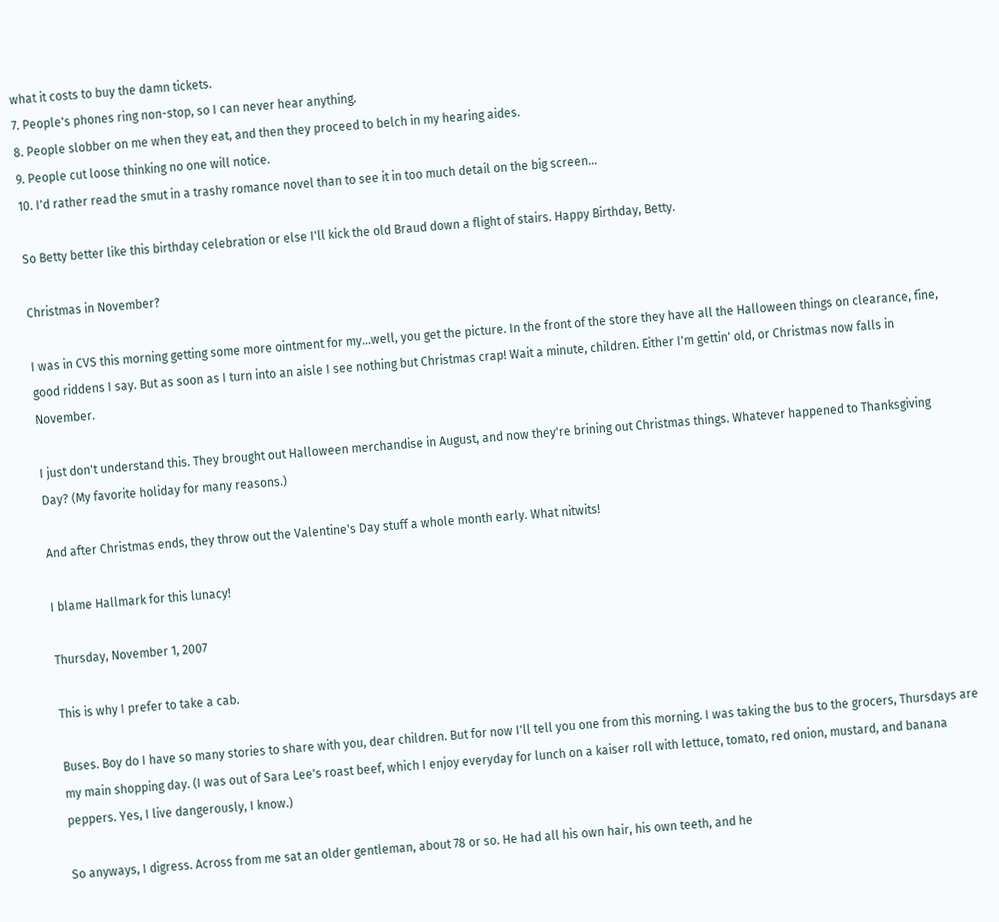what it costs to buy the damn tickets.
7. People's phones ring non-stop, so I can never hear anything.
8. People slobber on me when they eat, and then they proceed to belch in my hearing aides.
9. People cut loose thinking no one will notice.
10. I'd rather read the smut in a trashy romance novel than to see it in too much detail on the big screen...

So Betty better like this birthday celebration or else I'll kick the old Braud down a flight of stairs. Happy Birthday, Betty.

Christmas in November?

I was in CVS this morning getting some more ointment for my...well, you get the picture. In the front of the store they have all the Halloween things on clearance, fine, good riddens I say. But as soon as I turn into an aisle I see nothing but Christmas crap! Wait a minute, children. Either I'm gettin' old, or Christmas now falls in November.

I just don't understand this. They brought out Halloween merchandise in August, and now they're brining out Christmas things. Whatever happened to Thanksgiving Day? (My favorite holiday for many reasons.)

And after Christmas ends, they throw out the Valentine's Day stuff a whole month early. What nitwits!

I blame Hallmark for this lunacy!

Thursday, November 1, 2007

This is why I prefer to take a cab.

Buses. Boy do I have so many stories to share with you, dear children. But for now I'll tell you one from this morning. I was taking the bus to the grocers, Thursdays are my main shopping day. (I was out of Sara Lee's roast beef, which I enjoy everyday for lunch on a kaiser roll with lettuce, tomato, red onion, mustard, and banana peppers. Yes, I live dangerously, I know.)

So anyways, I digress. Across from me sat an older gentleman, about 78 or so. He had all his own hair, his own teeth, and he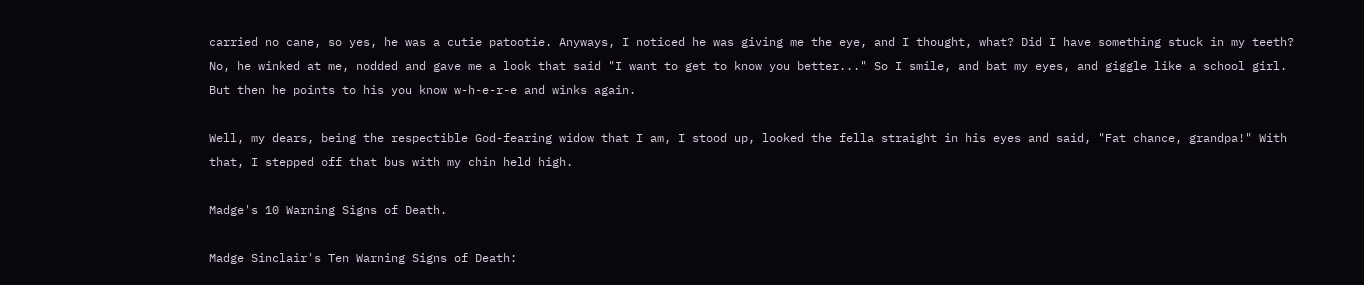carried no cane, so yes, he was a cutie patootie. Anyways, I noticed he was giving me the eye, and I thought, what? Did I have something stuck in my teeth? No, he winked at me, nodded and gave me a look that said "I want to get to know you better..." So I smile, and bat my eyes, and giggle like a school girl. But then he points to his you know w-h-e-r-e and winks again.

Well, my dears, being the respectible God-fearing widow that I am, I stood up, looked the fella straight in his eyes and said, "Fat chance, grandpa!" With that, I stepped off that bus with my chin held high.

Madge's 10 Warning Signs of Death.

Madge Sinclair's Ten Warning Signs of Death: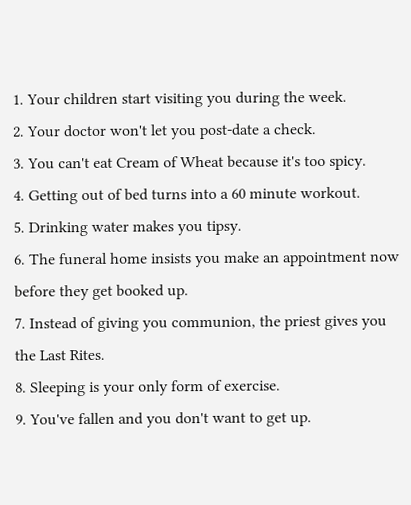1. Your children start visiting you during the week.
2. Your doctor won't let you post-date a check.
3. You can't eat Cream of Wheat because it's too spicy.
4. Getting out of bed turns into a 60 minute workout.
5. Drinking water makes you tipsy.
6. The funeral home insists you make an appointment now before they get booked up.
7. Instead of giving you communion, the priest gives you the Last Rites.
8. Sleeping is your only form of exercise.
9. You've fallen and you don't want to get up.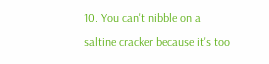10. You can't nibble on a saltine cracker because it's too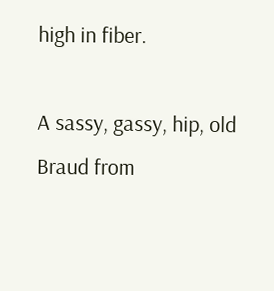high in fiber.

A sassy, gassy, hip, old Braud from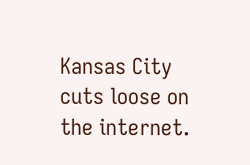Kansas City cuts loose on the internet.